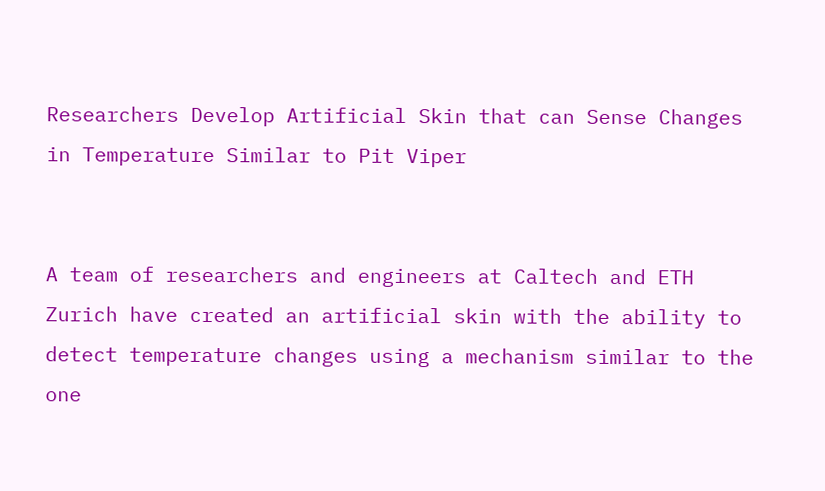Researchers Develop Artificial Skin that can Sense Changes in Temperature Similar to Pit Viper


A team of researchers and engineers at Caltech and ETH Zurich have created an artificial skin with the ability to detect temperature changes using a mechanism similar to the one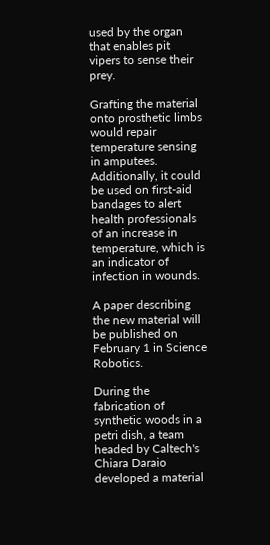used by the organ that enables pit vipers to sense their prey.

Grafting the material onto prosthetic limbs would repair temperature sensing in amputees. Additionally, it could be used on first-aid bandages to alert health professionals of an increase in temperature, which is an indicator of infection in wounds.

A paper describing the new material will be published on February 1 in Science Robotics.

During the fabrication of synthetic woods in a petri dish, a team headed by Caltech's Chiara Daraio developed a material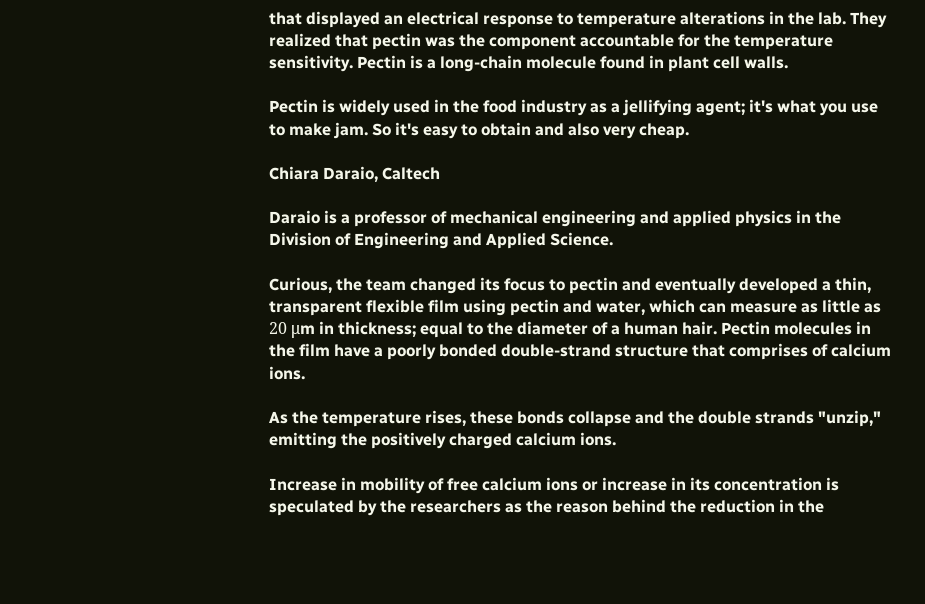that displayed an electrical response to temperature alterations in the lab. They realized that pectin was the component accountable for the temperature sensitivity. Pectin is a long-chain molecule found in plant cell walls.

Pectin is widely used in the food industry as a jellifying agent; it's what you use to make jam. So it's easy to obtain and also very cheap.

Chiara Daraio, Caltech

Daraio is a professor of mechanical engineering and applied physics in the Division of Engineering and Applied Science.

Curious, the team changed its focus to pectin and eventually developed a thin, transparent flexible film using pectin and water, which can measure as little as 20 μm in thickness; equal to the diameter of a human hair. Pectin molecules in the film have a poorly bonded double-strand structure that comprises of calcium ions.

As the temperature rises, these bonds collapse and the double strands "unzip," emitting the positively charged calcium ions.

Increase in mobility of free calcium ions or increase in its concentration is speculated by the researchers as the reason behind the reduction in the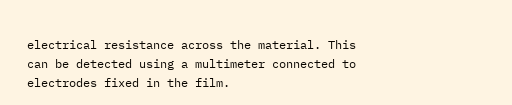electrical resistance across the material. This can be detected using a multimeter connected to electrodes fixed in the film.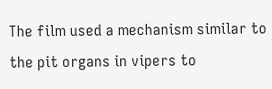The film used a mechanism similar to the pit organs in vipers to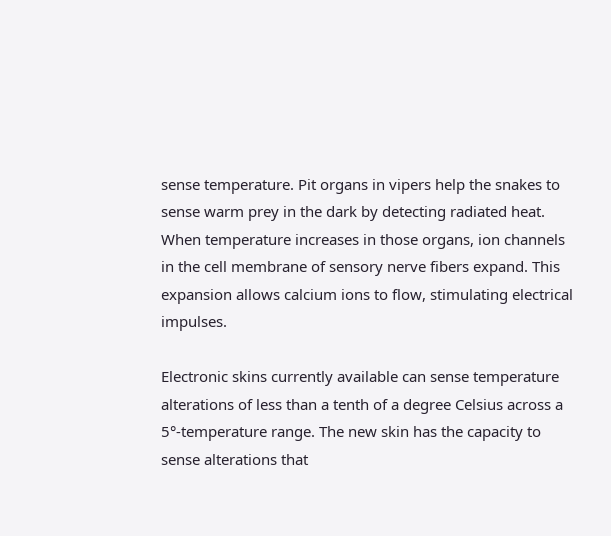sense temperature. Pit organs in vipers help the snakes to sense warm prey in the dark by detecting radiated heat. When temperature increases in those organs, ion channels in the cell membrane of sensory nerve fibers expand. This expansion allows calcium ions to flow, stimulating electrical impulses.

Electronic skins currently available can sense temperature alterations of less than a tenth of a degree Celsius across a 5°-temperature range. The new skin has the capacity to sense alterations that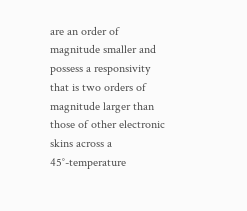are an order of magnitude smaller and possess a responsivity that is two orders of magnitude larger than those of other electronic skins across a 45°-temperature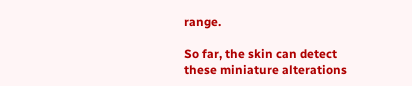range.

So far, the skin can detect these miniature alterations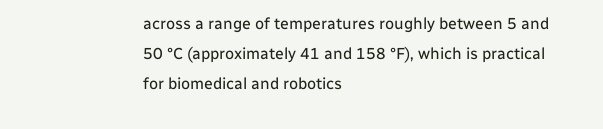across a range of temperatures roughly between 5 and 50 °C (approximately 41 and 158 °F), which is practical for biomedical and robotics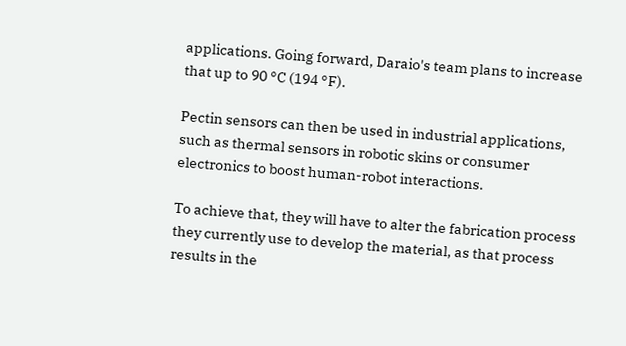applications. Going forward, Daraio's team plans to increase that up to 90 °C (194 °F).

Pectin sensors can then be used in industrial applications, such as thermal sensors in robotic skins or consumer electronics to boost human-robot interactions.

To achieve that, they will have to alter the fabrication process they currently use to develop the material, as that process results in the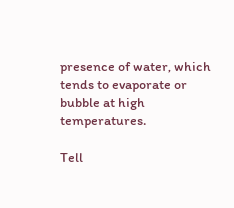presence of water, which tends to evaporate or bubble at high temperatures.

Tell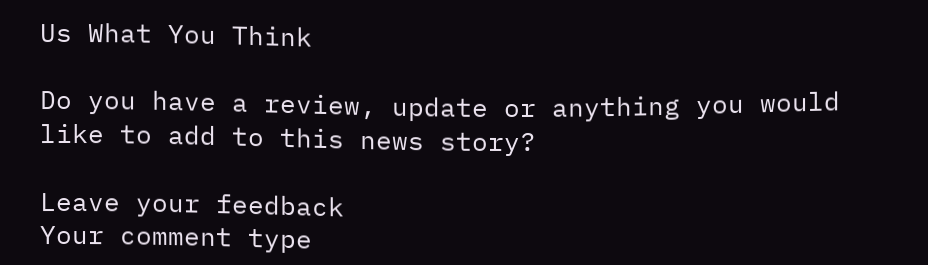Us What You Think

Do you have a review, update or anything you would like to add to this news story?

Leave your feedback
Your comment type